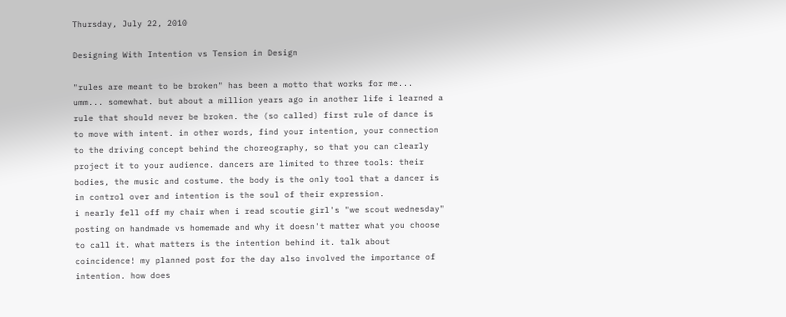Thursday, July 22, 2010

Designing With Intention vs Tension in Design

"rules are meant to be broken" has been a motto that works for me... umm... somewhat. but about a million years ago in another life i learned a rule that should never be broken. the (so called) first rule of dance is to move with intent. in other words, find your intention, your connection to the driving concept behind the choreography, so that you can clearly project it to your audience. dancers are limited to three tools: their bodies, the music and costume. the body is the only tool that a dancer is in control over and intention is the soul of their expression.
i nearly fell off my chair when i read scoutie girl's "we scout wednesday" posting on handmade vs homemade and why it doesn't matter what you choose to call it. what matters is the intention behind it. talk about coincidence! my planned post for the day also involved the importance of intention. how does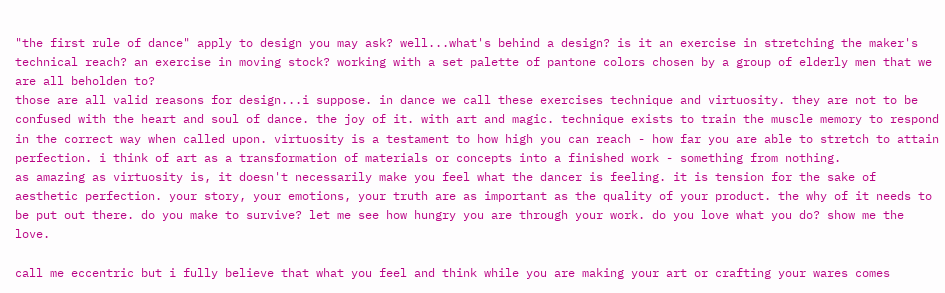"the first rule of dance" apply to design you may ask? well...what's behind a design? is it an exercise in stretching the maker's technical reach? an exercise in moving stock? working with a set palette of pantone colors chosen by a group of elderly men that we are all beholden to?
those are all valid reasons for design...i suppose. in dance we call these exercises technique and virtuosity. they are not to be confused with the heart and soul of dance. the joy of it. with art and magic. technique exists to train the muscle memory to respond in the correct way when called upon. virtuosity is a testament to how high you can reach - how far you are able to stretch to attain perfection. i think of art as a transformation of materials or concepts into a finished work - something from nothing.
as amazing as virtuosity is, it doesn't necessarily make you feel what the dancer is feeling. it is tension for the sake of aesthetic perfection. your story, your emotions, your truth are as important as the quality of your product. the why of it needs to be put out there. do you make to survive? let me see how hungry you are through your work. do you love what you do? show me the love.

call me eccentric but i fully believe that what you feel and think while you are making your art or crafting your wares comes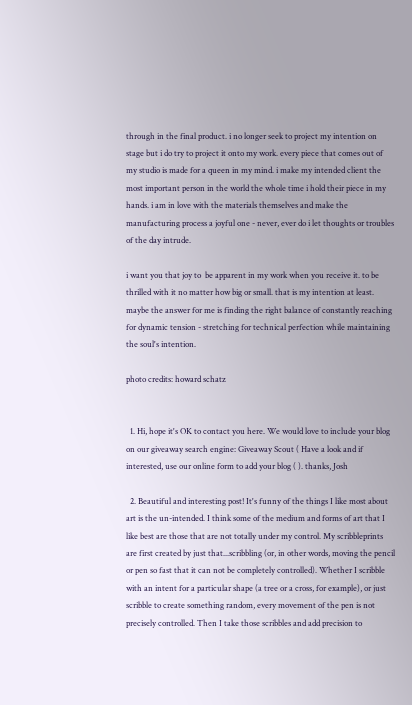through in the final product. i no longer seek to project my intention on stage but i do try to project it onto my work. every piece that comes out of my studio is made for a queen in my mind. i make my intended client the most important person in the world the whole time i hold their piece in my hands. i am in love with the materials themselves and make the manufacturing process a joyful one - never, ever do i let thoughts or troubles of the day intrude.

i want you that joy to  be apparent in my work when you receive it. to be thrilled with it no matter how big or small. that is my intention at least. maybe the answer for me is finding the right balance of constantly reaching for dynamic tension - stretching for technical perfection while maintaining the soul's intention.

photo credits: howard schatz


  1. Hi, hope it's OK to contact you here. We would love to include your blog on our giveaway search engine: Giveaway Scout ( Have a look and if interested, use our online form to add your blog ( ). thanks, Josh

  2. Beautiful and interesting post! It's funny of the things I like most about art is the un-intended. I think some of the medium and forms of art that I like best are those that are not totally under my control. My scribbleprints are first created by just that...scribbling (or, in other words, moving the pencil or pen so fast that it can not be completely controlled). Whether I scribble with an intent for a particular shape (a tree or a cross, for example), or just scribble to create something random, every movement of the pen is not precisely controlled. Then I take those scribbles and add precision to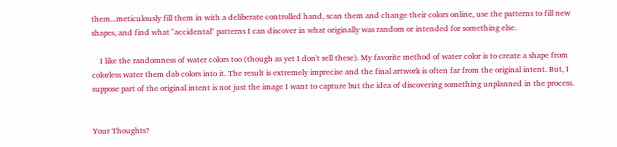them...meticulously fill them in with a deliberate controlled hand, scan them and change their colors online, use the patterns to fill new shapes, and find what "accidental" patterns I can discover in what originally was random or intended for something else.

    I like the randomness of water colors too (though as yet I don't sell these). My favorite method of water color is to create a shape from colorless water them dab colors into it. The result is extremely imprecise and the final artwork is often far from the original intent. But, I suppose part of the original intent is not just the image I want to capture but the idea of discovering something unplanned in the process.


Your Thoughts?